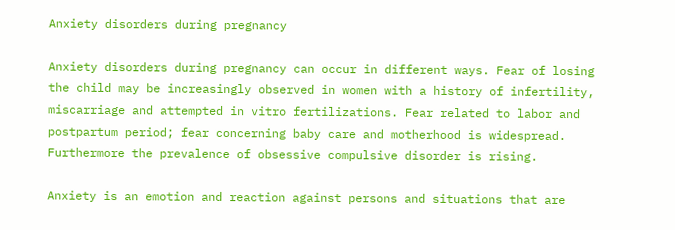Anxiety disorders during pregnancy

Anxiety disorders during pregnancy can occur in different ways. Fear of losing the child may be increasingly observed in women with a history of infertility, miscarriage and attempted in vitro fertilizations. Fear related to labor and postpartum period; fear concerning baby care and motherhood is widespread. Furthermore the prevalence of obsessive compulsive disorder is rising.

Anxiety is an emotion and reaction against persons and situations that are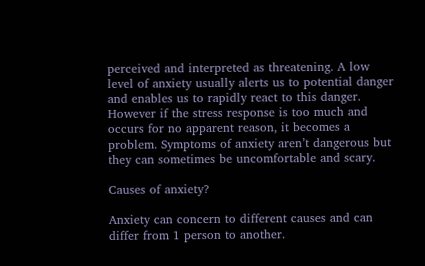perceived and interpreted as threatening. A low level of anxiety usually alerts us to potential danger and enables us to rapidly react to this danger. However if the stress response is too much and occurs for no apparent reason, it becomes a problem. Symptoms of anxiety aren’t dangerous but they can sometimes be uncomfortable and scary.

Causes of anxiety?

Anxiety can concern to different causes and can differ from 1 person to another.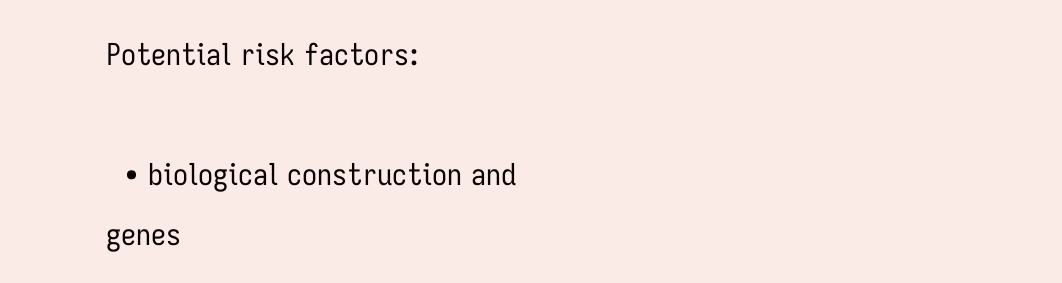Potential risk factors:

  • biological construction and genes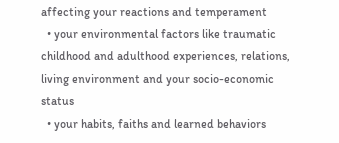affecting your reactions and temperament
  • your environmental factors like traumatic childhood and adulthood experiences, relations, living environment and your socio-economic status
  • your habits, faiths and learned behaviors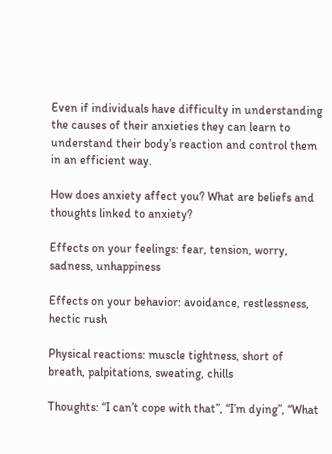Even if individuals have difficulty in understanding the causes of their anxieties they can learn to understand their body’s reaction and control them in an efficient way.

How does anxiety affect you? What are beliefs and thoughts linked to anxiety?

Effects on your feelings: fear, tension, worry, sadness, unhappiness

Effects on your behavior: avoidance, restlessness, hectic rush

Physical reactions: muscle tightness, short of breath, palpitations, sweating, chills

Thoughts: “I can’t cope with that”, “I’m dying”, “What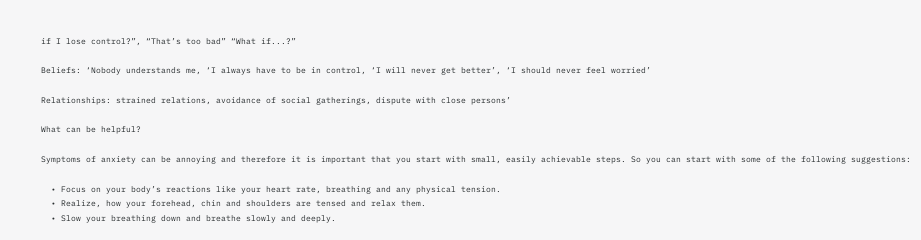if I lose control?”, “That’s too bad” “What if...?”

Beliefs: ‘Nobody understands me, ‘I always have to be in control, ‘I will never get better’, ‘I should never feel worried’

Relationships: strained relations, avoidance of social gatherings, dispute with close persons’

What can be helpful?

Symptoms of anxiety can be annoying and therefore it is important that you start with small, easily achievable steps. So you can start with some of the following suggestions:

  • Focus on your body’s reactions like your heart rate, breathing and any physical tension.
  • Realize, how your forehead, chin and shoulders are tensed and relax them.
  • Slow your breathing down and breathe slowly and deeply.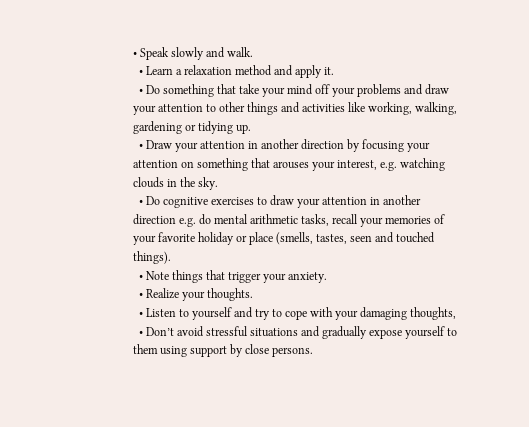• Speak slowly and walk.
  • Learn a relaxation method and apply it.
  • Do something that take your mind off your problems and draw your attention to other things and activities like working, walking, gardening or tidying up.
  • Draw your attention in another direction by focusing your attention on something that arouses your interest, e.g. watching clouds in the sky.
  • Do cognitive exercises to draw your attention in another direction e.g. do mental arithmetic tasks, recall your memories of your favorite holiday or place (smells, tastes, seen and touched things).
  • Note things that trigger your anxiety.
  • Realize your thoughts.
  • Listen to yourself and try to cope with your damaging thoughts,
  • Don’t avoid stressful situations and gradually expose yourself to them using support by close persons.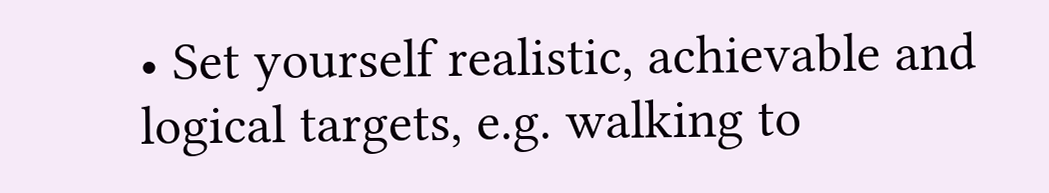• Set yourself realistic, achievable and logical targets, e.g. walking to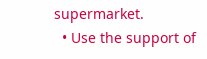supermarket.
  • Use the support of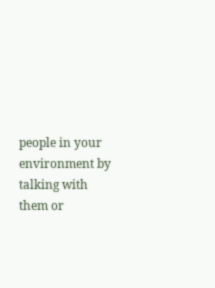people in your environment by talking with them or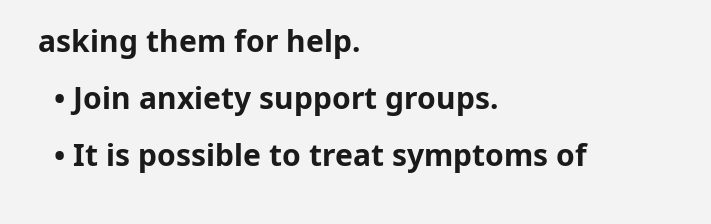asking them for help.
  • Join anxiety support groups.
  • It is possible to treat symptoms of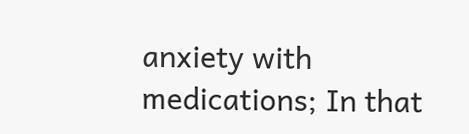anxiety with medications; In that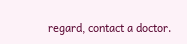regard, contact a doctor.